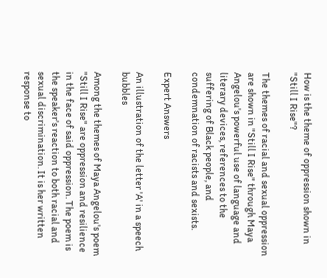How is the theme of oppression shown in "Still I Rise"?

The themes of racial and sexual oppression are shown in "Still I Rise" through Maya Angelou's powerful use of language and literary devices, references to the suffering of Black people, and condemnation of racists and sexists.

Expert Answers

An illustration of the letter 'A' in a speech bubbles

Among the themes of Maya Angelou's poem "Still I Rise" are oppression and resilience in the face of said oppression. The poem is the speaker's reaction to both racial and sexual discrimination. It is her written response to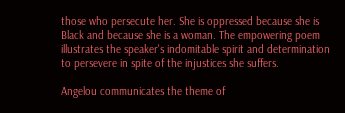those who persecute her. She is oppressed because she is Black and because she is a woman. The empowering poem illustrates the speaker's indomitable spirit and determination to persevere in spite of the injustices she suffers.

Angelou communicates the theme of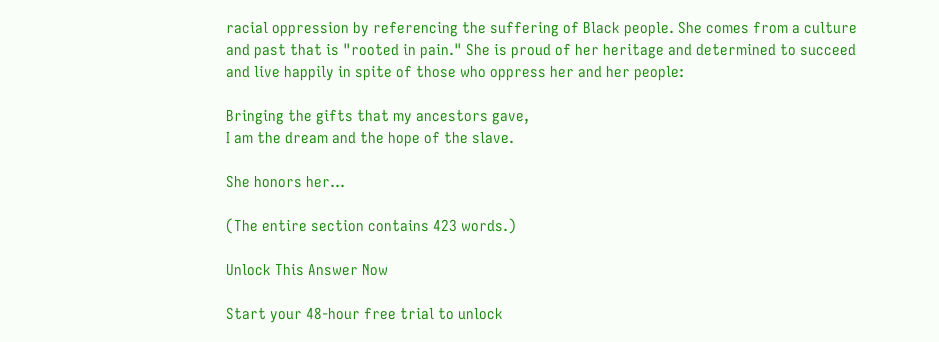racial oppression by referencing the suffering of Black people. She comes from a culture and past that is "rooted in pain." She is proud of her heritage and determined to succeed and live happily in spite of those who oppress her and her people:

Bringing the gifts that my ancestors gave,
I am the dream and the hope of the slave.

She honors her...

(The entire section contains 423 words.)

Unlock This Answer Now

Start your 48-hour free trial to unlock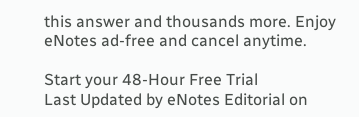this answer and thousands more. Enjoy eNotes ad-free and cancel anytime.

Start your 48-Hour Free Trial
Last Updated by eNotes Editorial on